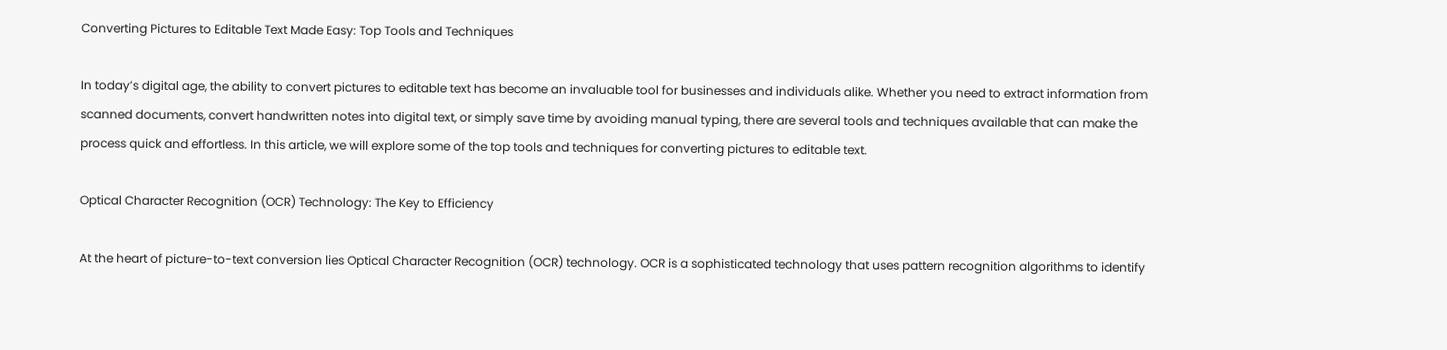Converting Pictures to Editable Text Made Easy: Top Tools and Techniques

In today’s digital age, the ability to convert pictures to editable text has become an invaluable tool for businesses and individuals alike. Whether you need to extract information from scanned documents, convert handwritten notes into digital text, or simply save time by avoiding manual typing, there are several tools and techniques available that can make the process quick and effortless. In this article, we will explore some of the top tools and techniques for converting pictures to editable text.

Optical Character Recognition (OCR) Technology: The Key to Efficiency

At the heart of picture-to-text conversion lies Optical Character Recognition (OCR) technology. OCR is a sophisticated technology that uses pattern recognition algorithms to identify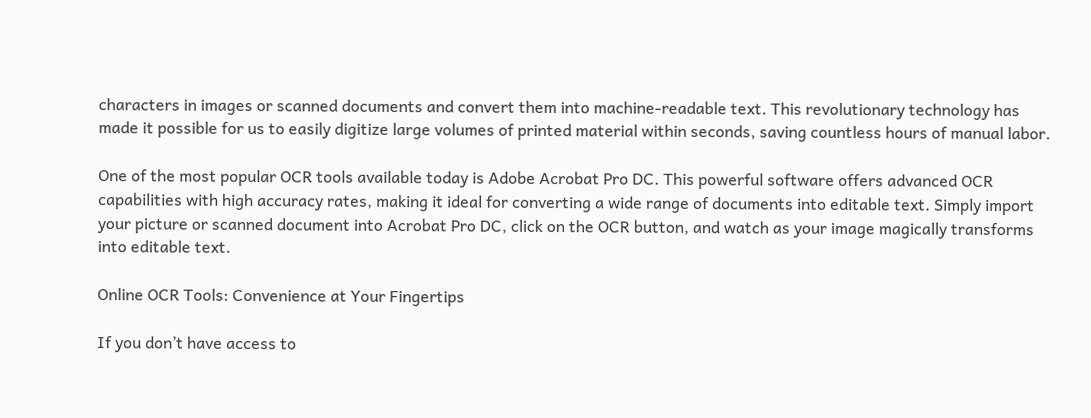characters in images or scanned documents and convert them into machine-readable text. This revolutionary technology has made it possible for us to easily digitize large volumes of printed material within seconds, saving countless hours of manual labor.

One of the most popular OCR tools available today is Adobe Acrobat Pro DC. This powerful software offers advanced OCR capabilities with high accuracy rates, making it ideal for converting a wide range of documents into editable text. Simply import your picture or scanned document into Acrobat Pro DC, click on the OCR button, and watch as your image magically transforms into editable text.

Online OCR Tools: Convenience at Your Fingertips

If you don’t have access to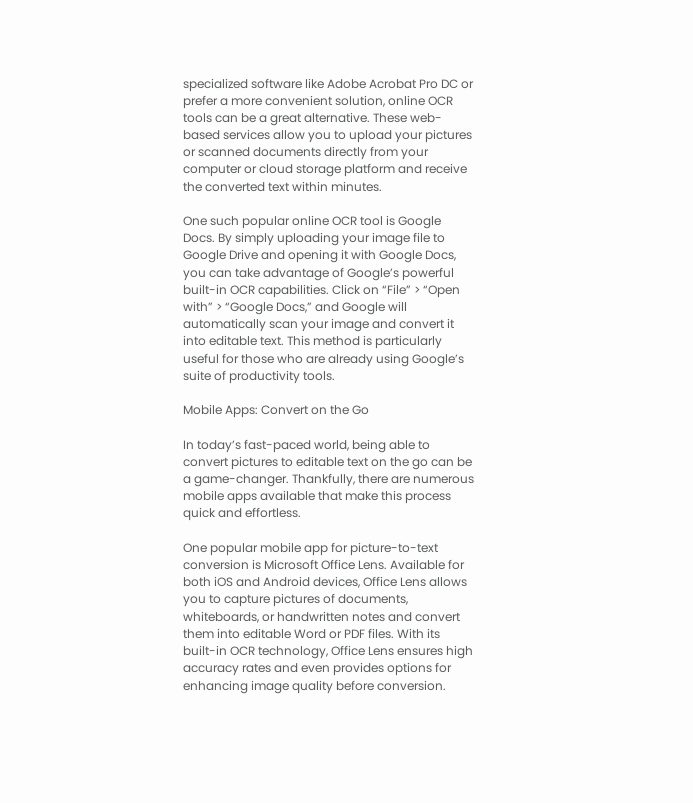specialized software like Adobe Acrobat Pro DC or prefer a more convenient solution, online OCR tools can be a great alternative. These web-based services allow you to upload your pictures or scanned documents directly from your computer or cloud storage platform and receive the converted text within minutes.

One such popular online OCR tool is Google Docs. By simply uploading your image file to Google Drive and opening it with Google Docs, you can take advantage of Google’s powerful built-in OCR capabilities. Click on “File” > “Open with” > “Google Docs,” and Google will automatically scan your image and convert it into editable text. This method is particularly useful for those who are already using Google’s suite of productivity tools.

Mobile Apps: Convert on the Go

In today’s fast-paced world, being able to convert pictures to editable text on the go can be a game-changer. Thankfully, there are numerous mobile apps available that make this process quick and effortless.

One popular mobile app for picture-to-text conversion is Microsoft Office Lens. Available for both iOS and Android devices, Office Lens allows you to capture pictures of documents, whiteboards, or handwritten notes and convert them into editable Word or PDF files. With its built-in OCR technology, Office Lens ensures high accuracy rates and even provides options for enhancing image quality before conversion.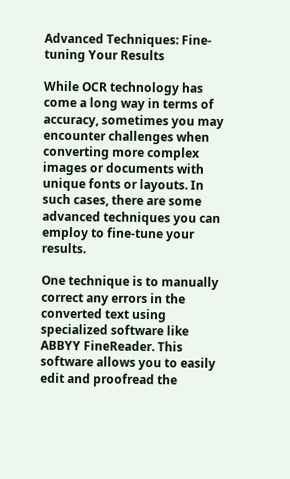Advanced Techniques: Fine-tuning Your Results

While OCR technology has come a long way in terms of accuracy, sometimes you may encounter challenges when converting more complex images or documents with unique fonts or layouts. In such cases, there are some advanced techniques you can employ to fine-tune your results.

One technique is to manually correct any errors in the converted text using specialized software like ABBYY FineReader. This software allows you to easily edit and proofread the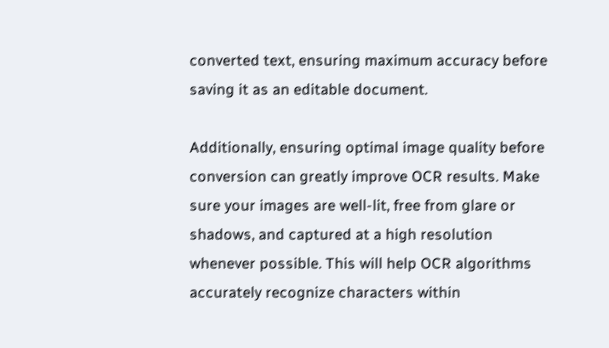converted text, ensuring maximum accuracy before saving it as an editable document.

Additionally, ensuring optimal image quality before conversion can greatly improve OCR results. Make sure your images are well-lit, free from glare or shadows, and captured at a high resolution whenever possible. This will help OCR algorithms accurately recognize characters within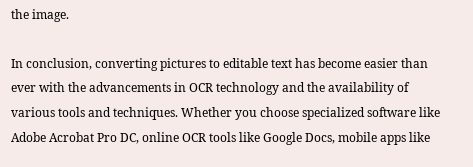the image.

In conclusion, converting pictures to editable text has become easier than ever with the advancements in OCR technology and the availability of various tools and techniques. Whether you choose specialized software like Adobe Acrobat Pro DC, online OCR tools like Google Docs, mobile apps like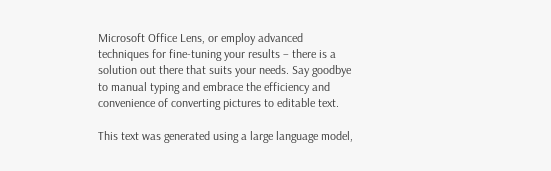Microsoft Office Lens, or employ advanced techniques for fine-tuning your results – there is a solution out there that suits your needs. Say goodbye to manual typing and embrace the efficiency and convenience of converting pictures to editable text.

This text was generated using a large language model,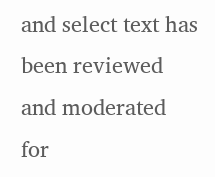and select text has been reviewed and moderated for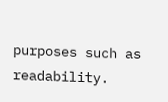purposes such as readability.